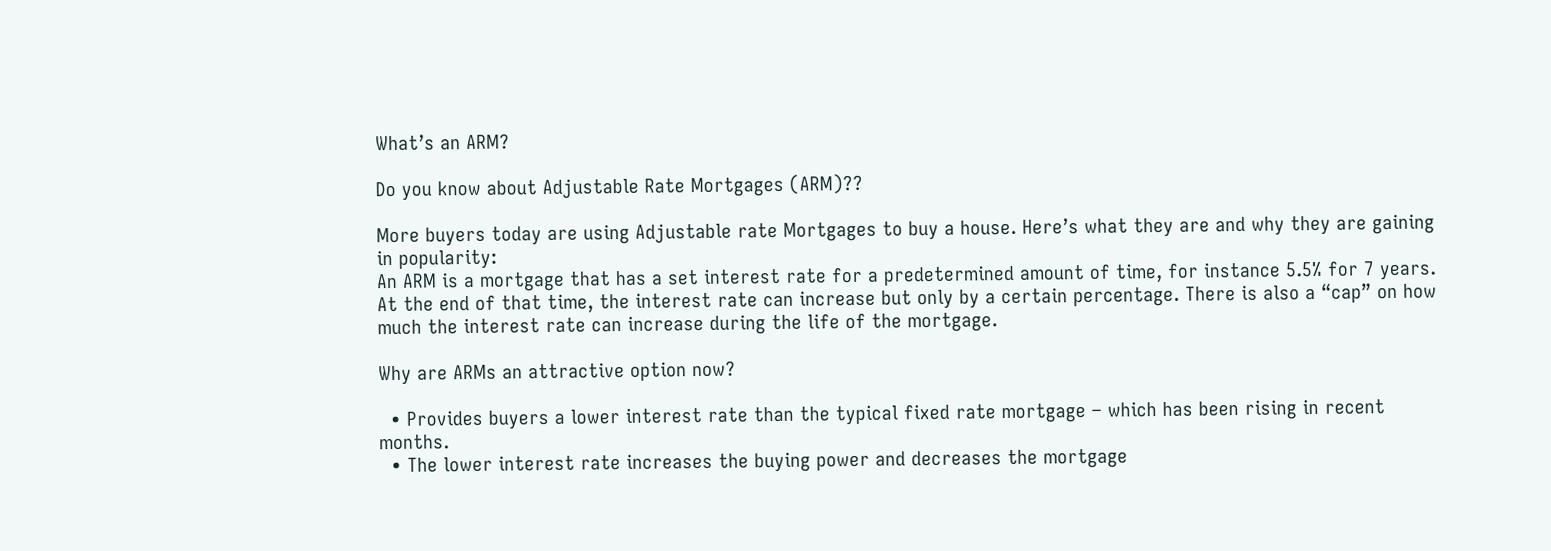What’s an ARM?

Do you know about Adjustable Rate Mortgages (ARM)??

More buyers today are using Adjustable rate Mortgages to buy a house. Here’s what they are and why they are gaining in popularity:
An ARM is a mortgage that has a set interest rate for a predetermined amount of time, for instance 5.5% for 7 years. At the end of that time, the interest rate can increase but only by a certain percentage. There is also a “cap” on how much the interest rate can increase during the life of the mortgage.

Why are ARMs an attractive option now?

  • Provides buyers a lower interest rate than the typical fixed rate mortgage – which has been rising in recent months.
  • The lower interest rate increases the buying power and decreases the mortgage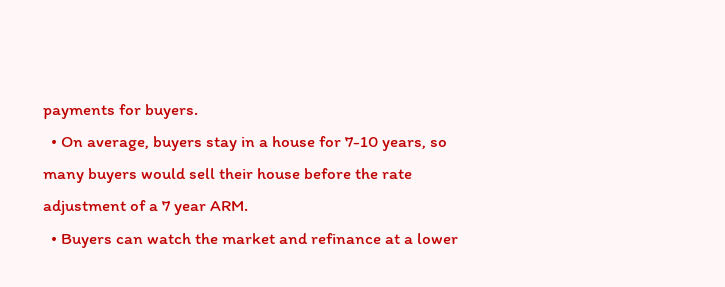payments for buyers.
  • On average, buyers stay in a house for 7-10 years, so many buyers would sell their house before the rate adjustment of a 7 year ARM.
  • Buyers can watch the market and refinance at a lower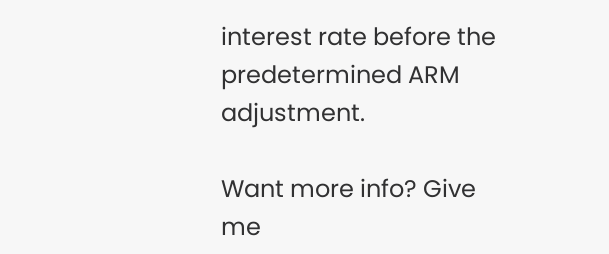interest rate before the predetermined ARM adjustment.

Want more info? Give me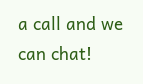a call and we can chat!